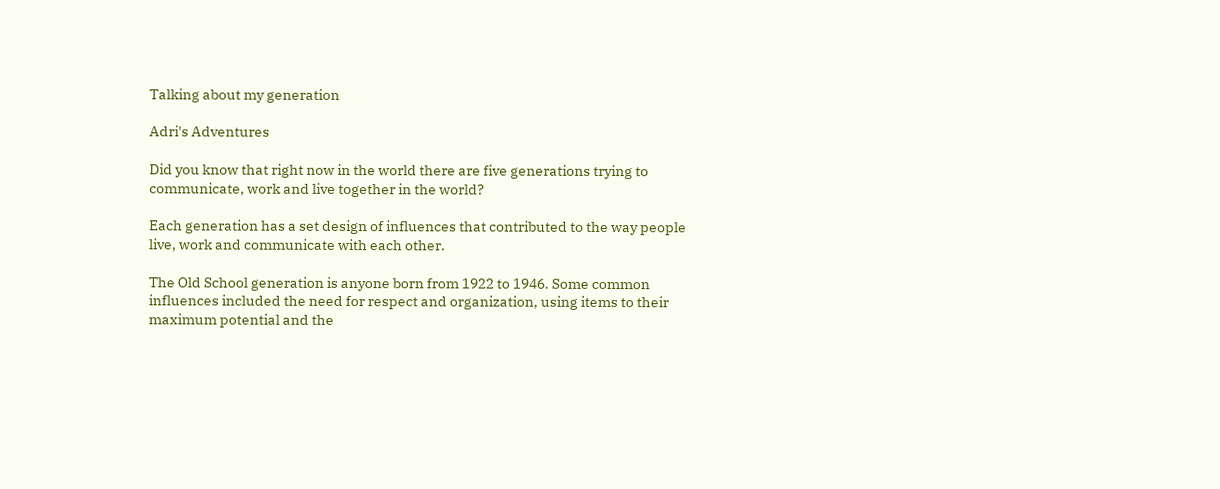Talking about my generation

Adri's Adventures

Did you know that right now in the world there are five generations trying to communicate, work and live together in the world?

Each generation has a set design of influences that contributed to the way people live, work and communicate with each other.

The Old School generation is anyone born from 1922 to 1946. Some common influences included the need for respect and organization, using items to their maximum potential and the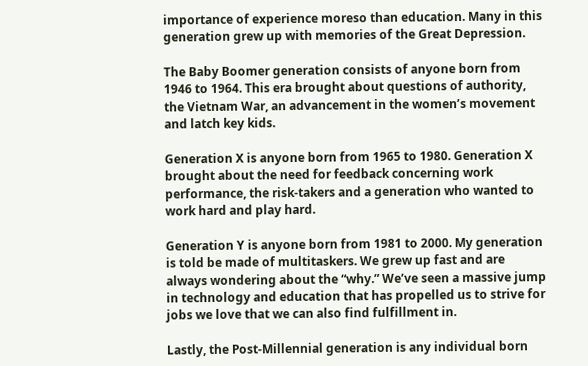importance of experience moreso than education. Many in this generation grew up with memories of the Great Depression.

The Baby Boomer generation consists of anyone born from 1946 to 1964. This era brought about questions of authority, the Vietnam War, an advancement in the women’s movement and latch key kids.

Generation X is anyone born from 1965 to 1980. Generation X brought about the need for feedback concerning work performance, the risk-takers and a generation who wanted to work hard and play hard.

Generation Y is anyone born from 1981 to 2000. My generation is told be made of multitaskers. We grew up fast and are always wondering about the “why.” We’ve seen a massive jump in technology and education that has propelled us to strive for jobs we love that we can also find fulfillment in.

Lastly, the Post-Millennial generation is any individual born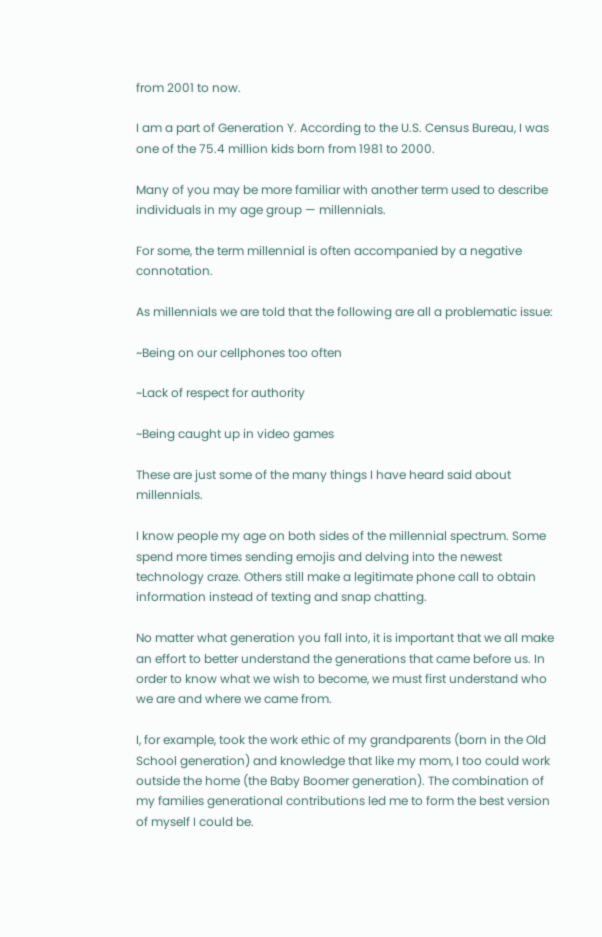from 2001 to now.

I am a part of Generation Y. According to the U.S. Census Bureau, I was one of the 75.4 million kids born from 1981 to 2000.

Many of you may be more familiar with another term used to describe individuals in my age group — millennials.

For some, the term millennial is often accompanied by a negative connotation.

As millennials we are told that the following are all a problematic issue:

~Being on our cellphones too often

~Lack of respect for authority

~Being caught up in video games

These are just some of the many things I have heard said about millennials.

I know people my age on both sides of the millennial spectrum. Some spend more times sending emojis and delving into the newest technology craze. Others still make a legitimate phone call to obtain information instead of texting and snap chatting.

No matter what generation you fall into, it is important that we all make an effort to better understand the generations that came before us. In order to know what we wish to become, we must first understand who we are and where we came from.

I, for example, took the work ethic of my grandparents (born in the Old School generation) and knowledge that like my mom, I too could work outside the home (the Baby Boomer generation). The combination of my families generational contributions led me to form the best version of myself I could be.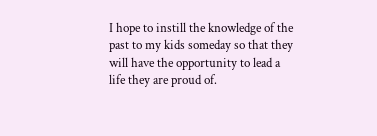I hope to instill the knowledge of the past to my kids someday so that they will have the opportunity to lead a life they are proud of.